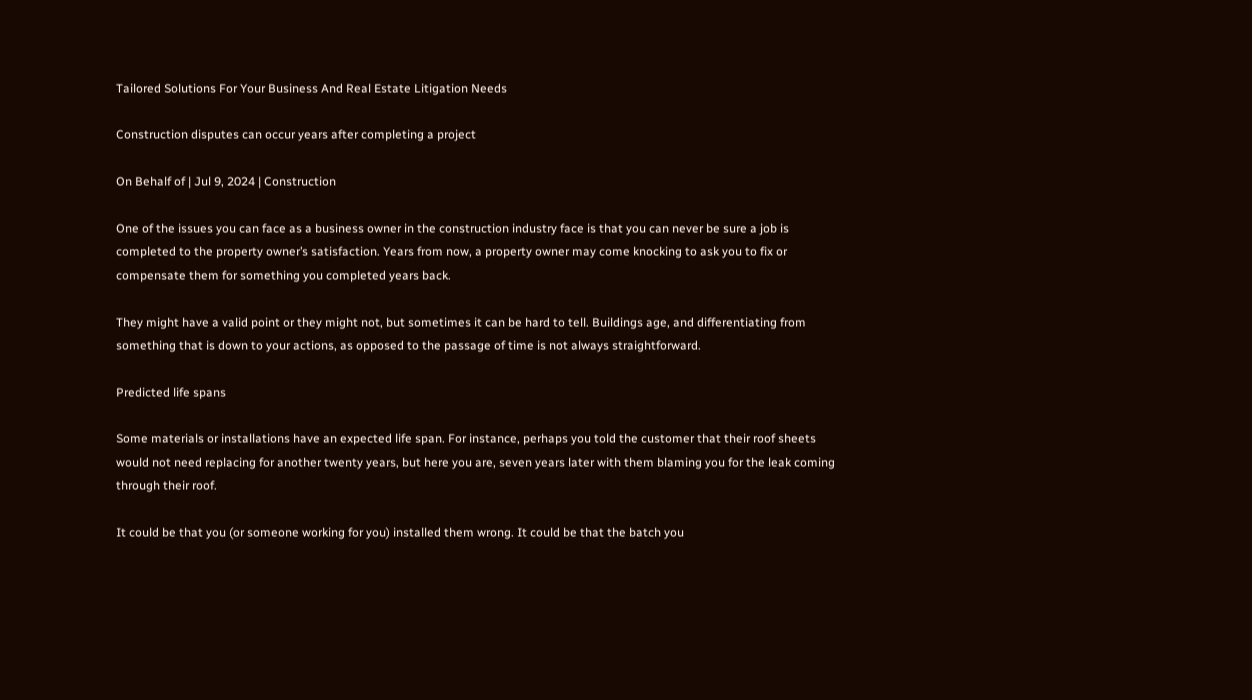Tailored Solutions For Your Business And Real Estate Litigation Needs

Construction disputes can occur years after completing a project

On Behalf of | Jul 9, 2024 | Construction

One of the issues you can face as a business owner in the construction industry face is that you can never be sure a job is completed to the property owner’s satisfaction. Years from now, a property owner may come knocking to ask you to fix or compensate them for something you completed years back.

They might have a valid point or they might not, but sometimes it can be hard to tell. Buildings age, and differentiating from something that is down to your actions, as opposed to the passage of time is not always straightforward.

Predicted life spans

Some materials or installations have an expected life span. For instance, perhaps you told the customer that their roof sheets would not need replacing for another twenty years, but here you are, seven years later with them blaming you for the leak coming through their roof.

It could be that you (or someone working for you) installed them wrong. It could be that the batch you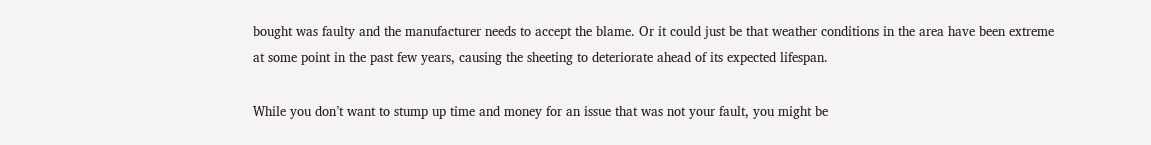bought was faulty and the manufacturer needs to accept the blame. Or it could just be that weather conditions in the area have been extreme at some point in the past few years, causing the sheeting to deteriorate ahead of its expected lifespan.

While you don’t want to stump up time and money for an issue that was not your fault, you might be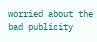worried about the bad publicity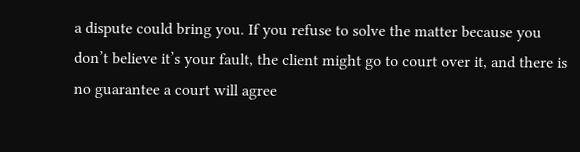a dispute could bring you. If you refuse to solve the matter because you don’t believe it’s your fault, the client might go to court over it, and there is no guarantee a court will agree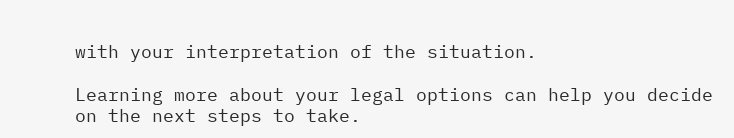with your interpretation of the situation.

Learning more about your legal options can help you decide on the next steps to take.